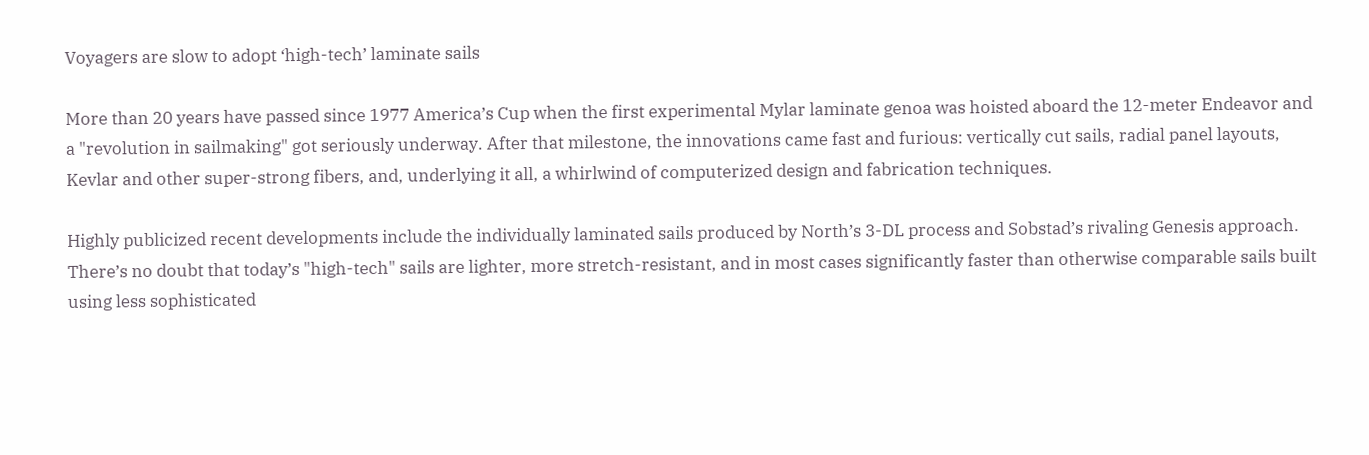Voyagers are slow to adopt ‘high-tech’ laminate sails

More than 20 years have passed since 1977 America’s Cup when the first experimental Mylar laminate genoa was hoisted aboard the 12-meter Endeavor and a "revolution in sailmaking" got seriously underway. After that milestone, the innovations came fast and furious: vertically cut sails, radial panel layouts, Kevlar and other super-strong fibers, and, underlying it all, a whirlwind of computerized design and fabrication techniques.

Highly publicized recent developments include the individually laminated sails produced by North’s 3-DL process and Sobstad’s rivaling Genesis approach. There’s no doubt that today’s "high-tech" sails are lighter, more stretch-resistant, and in most cases significantly faster than otherwise comparable sails built using less sophisticated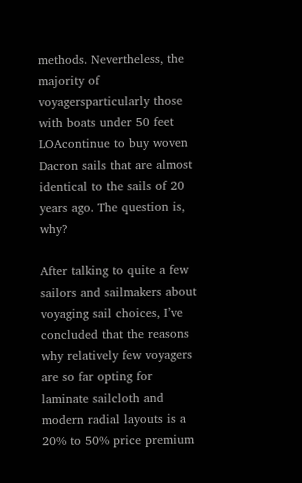methods. Nevertheless, the majority of voyagersparticularly those with boats under 50 feet LOAcontinue to buy woven Dacron sails that are almost identical to the sails of 20 years ago. The question is, why?

After talking to quite a few sailors and sailmakers about voyaging sail choices, I’ve concluded that the reasons why relatively few voyagers are so far opting for laminate sailcloth and modern radial layouts is a 20% to 50% price premium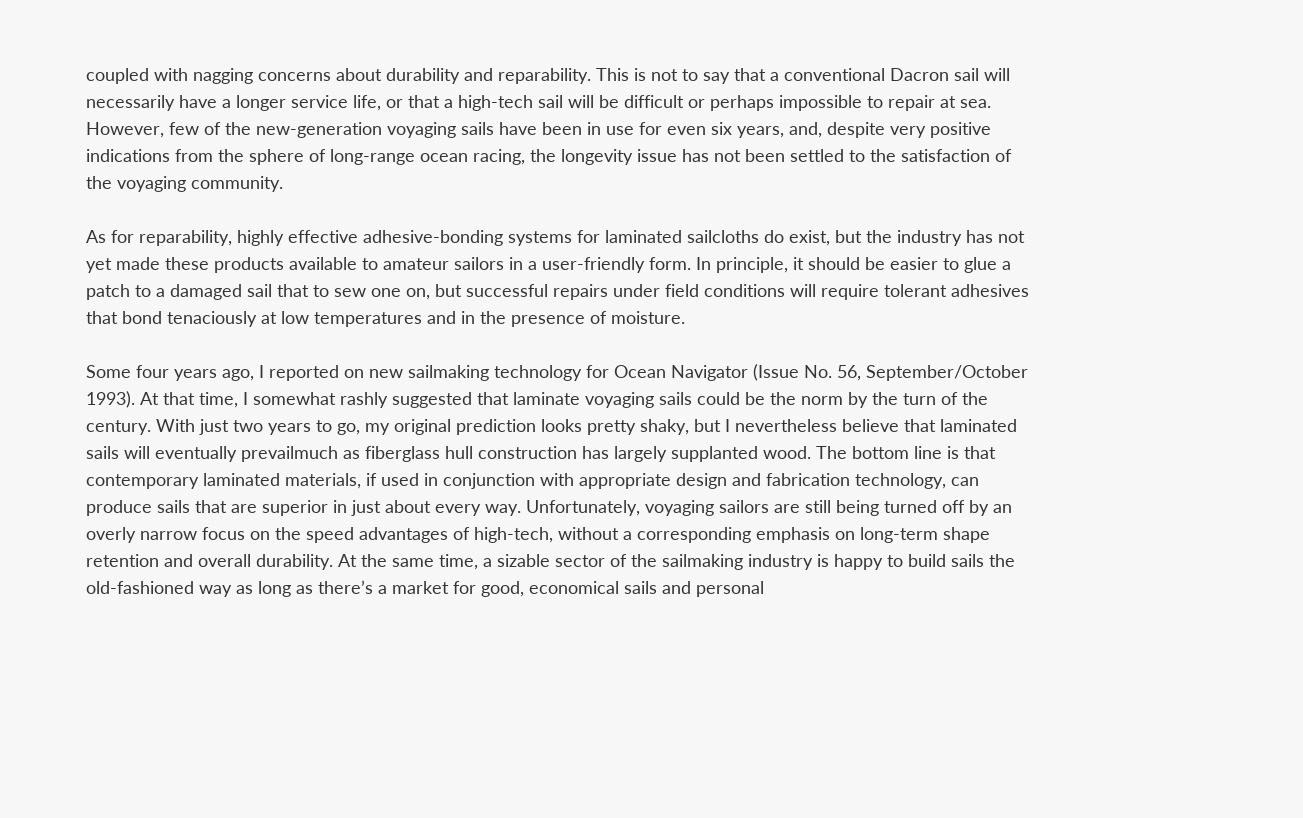coupled with nagging concerns about durability and reparability. This is not to say that a conventional Dacron sail will necessarily have a longer service life, or that a high-tech sail will be difficult or perhaps impossible to repair at sea. However, few of the new-generation voyaging sails have been in use for even six years, and, despite very positive indications from the sphere of long-range ocean racing, the longevity issue has not been settled to the satisfaction of the voyaging community.

As for reparability, highly effective adhesive-bonding systems for laminated sailcloths do exist, but the industry has not yet made these products available to amateur sailors in a user-friendly form. In principle, it should be easier to glue a patch to a damaged sail that to sew one on, but successful repairs under field conditions will require tolerant adhesives that bond tenaciously at low temperatures and in the presence of moisture.

Some four years ago, I reported on new sailmaking technology for Ocean Navigator (Issue No. 56, September/October 1993). At that time, I somewhat rashly suggested that laminate voyaging sails could be the norm by the turn of the century. With just two years to go, my original prediction looks pretty shaky, but I nevertheless believe that laminated sails will eventually prevailmuch as fiberglass hull construction has largely supplanted wood. The bottom line is that contemporary laminated materials, if used in conjunction with appropriate design and fabrication technology, can produce sails that are superior in just about every way. Unfortunately, voyaging sailors are still being turned off by an overly narrow focus on the speed advantages of high-tech, without a corresponding emphasis on long-term shape retention and overall durability. At the same time, a sizable sector of the sailmaking industry is happy to build sails the old-fashioned way as long as there’s a market for good, economical sails and personal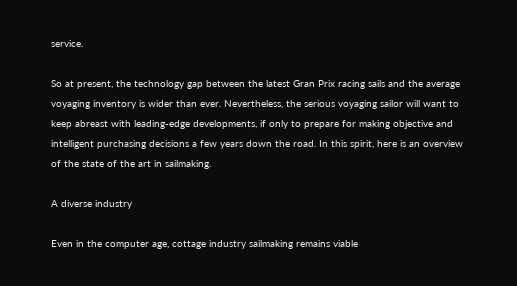service.

So at present, the technology gap between the latest Gran Prix racing sails and the average voyaging inventory is wider than ever. Nevertheless, the serious voyaging sailor will want to keep abreast with leading-edge developments, if only to prepare for making objective and intelligent purchasing decisions a few years down the road. In this spirit, here is an overview of the state of the art in sailmaking.

A diverse industry

Even in the computer age, cottage industry sailmaking remains viable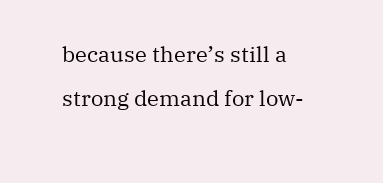because there’s still a strong demand for low-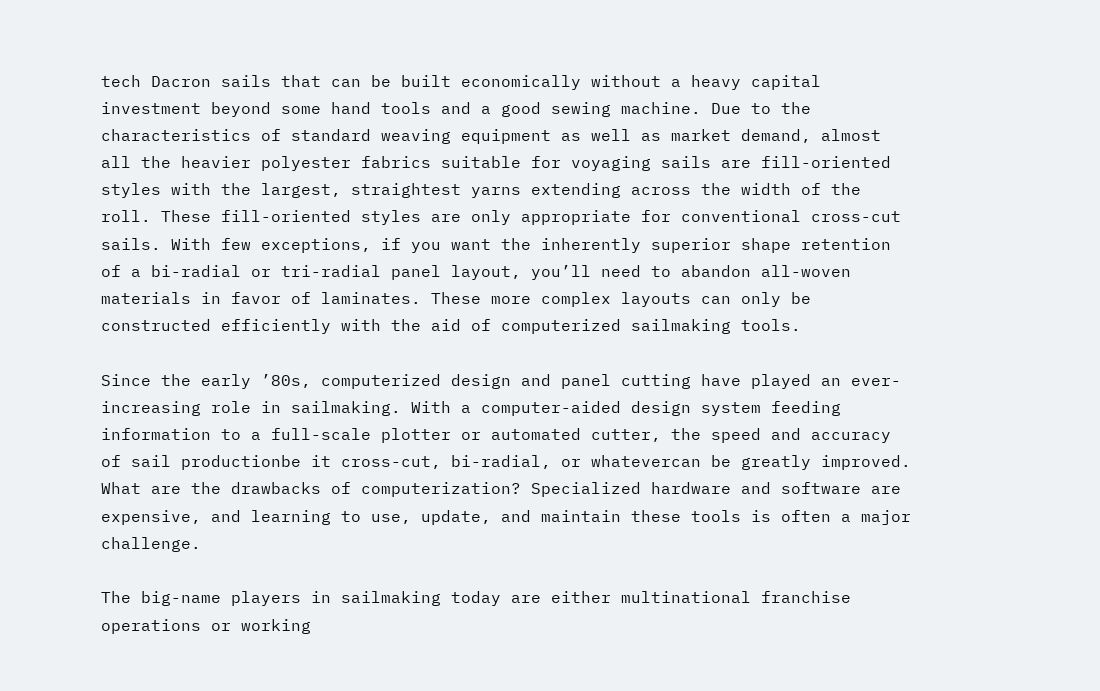tech Dacron sails that can be built economically without a heavy capital investment beyond some hand tools and a good sewing machine. Due to the characteristics of standard weaving equipment as well as market demand, almost all the heavier polyester fabrics suitable for voyaging sails are fill-oriented styles with the largest, straightest yarns extending across the width of the roll. These fill-oriented styles are only appropriate for conventional cross-cut sails. With few exceptions, if you want the inherently superior shape retention of a bi-radial or tri-radial panel layout, you’ll need to abandon all-woven materials in favor of laminates. These more complex layouts can only be constructed efficiently with the aid of computerized sailmaking tools.

Since the early ’80s, computerized design and panel cutting have played an ever-increasing role in sailmaking. With a computer-aided design system feeding information to a full-scale plotter or automated cutter, the speed and accuracy of sail productionbe it cross-cut, bi-radial, or whatevercan be greatly improved. What are the drawbacks of computerization? Specialized hardware and software are expensive, and learning to use, update, and maintain these tools is often a major challenge.

The big-name players in sailmaking today are either multinational franchise operations or working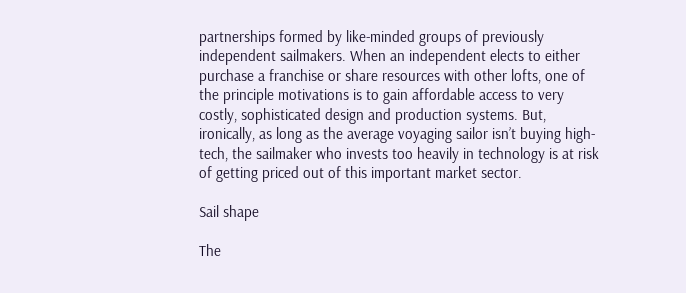partnerships formed by like-minded groups of previously independent sailmakers. When an independent elects to either purchase a franchise or share resources with other lofts, one of the principle motivations is to gain affordable access to very costly, sophisticated design and production systems. But, ironically, as long as the average voyaging sailor isn’t buying high-tech, the sailmaker who invests too heavily in technology is at risk of getting priced out of this important market sector.

Sail shape

The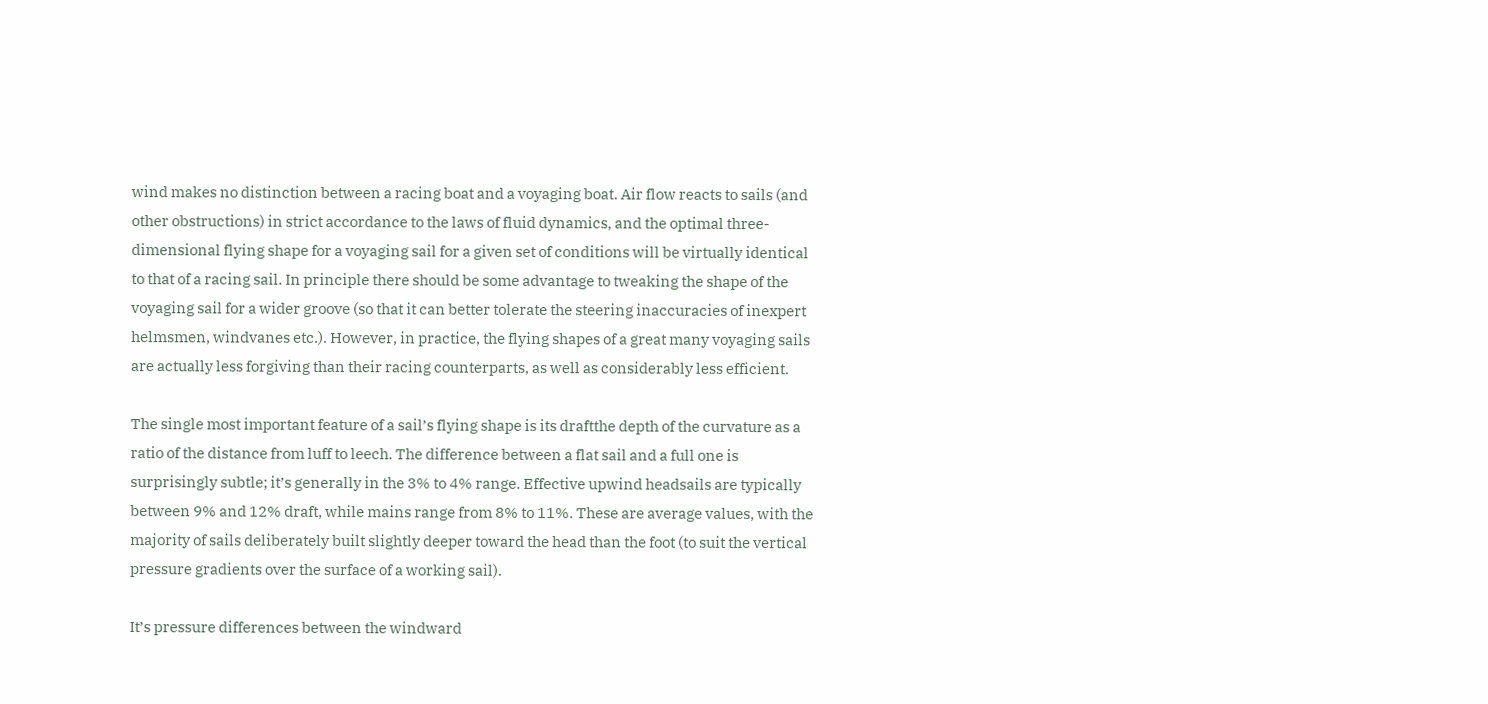wind makes no distinction between a racing boat and a voyaging boat. Air flow reacts to sails (and other obstructions) in strict accordance to the laws of fluid dynamics, and the optimal three-dimensional flying shape for a voyaging sail for a given set of conditions will be virtually identical to that of a racing sail. In principle there should be some advantage to tweaking the shape of the voyaging sail for a wider groove (so that it can better tolerate the steering inaccuracies of inexpert helmsmen, windvanes etc.). However, in practice, the flying shapes of a great many voyaging sails are actually less forgiving than their racing counterparts, as well as considerably less efficient.

The single most important feature of a sail’s flying shape is its draftthe depth of the curvature as a ratio of the distance from luff to leech. The difference between a flat sail and a full one is surprisingly subtle; it’s generally in the 3% to 4% range. Effective upwind headsails are typically between 9% and 12% draft, while mains range from 8% to 11%. These are average values, with the majority of sails deliberately built slightly deeper toward the head than the foot (to suit the vertical pressure gradients over the surface of a working sail).

It’s pressure differences between the windward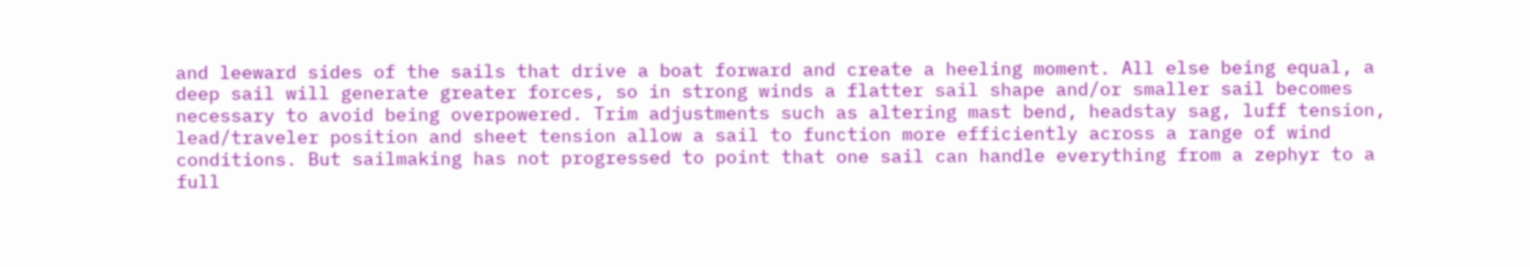and leeward sides of the sails that drive a boat forward and create a heeling moment. All else being equal, a deep sail will generate greater forces, so in strong winds a flatter sail shape and/or smaller sail becomes necessary to avoid being overpowered. Trim adjustments such as altering mast bend, headstay sag, luff tension, lead/traveler position and sheet tension allow a sail to function more efficiently across a range of wind conditions. But sailmaking has not progressed to point that one sail can handle everything from a zephyr to a full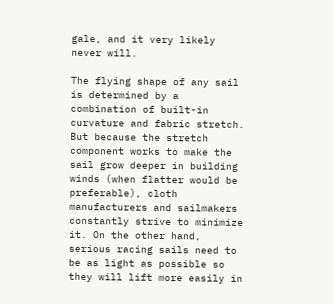gale, and it very likely never will.

The flying shape of any sail is determined by a combination of built-in curvature and fabric stretch. But because the stretch component works to make the sail grow deeper in building winds (when flatter would be preferable), cloth manufacturers and sailmakers constantly strive to minimize it. On the other hand, serious racing sails need to be as light as possible so they will lift more easily in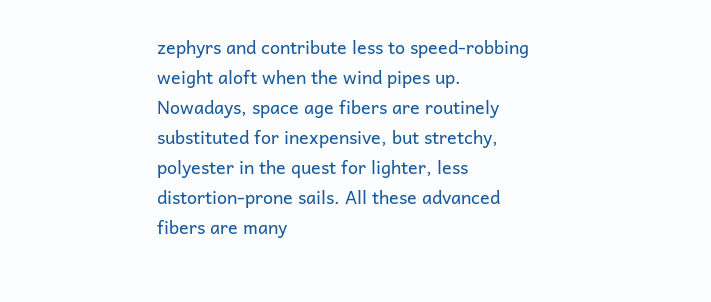zephyrs and contribute less to speed-robbing weight aloft when the wind pipes up. Nowadays, space age fibers are routinely substituted for inexpensive, but stretchy, polyester in the quest for lighter, less distortion-prone sails. All these advanced fibers are many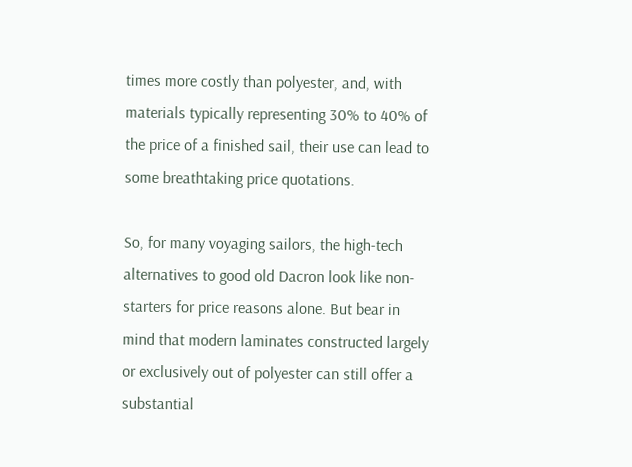times more costly than polyester, and, with materials typically representing 30% to 40% of the price of a finished sail, their use can lead to some breathtaking price quotations.

So, for many voyaging sailors, the high-tech alternatives to good old Dacron look like non-starters for price reasons alone. But bear in mind that modern laminates constructed largely or exclusively out of polyester can still offer a substantial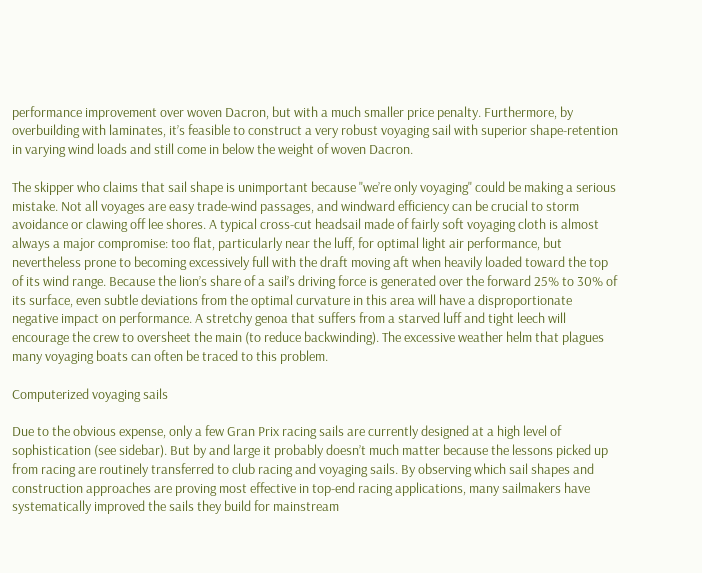performance improvement over woven Dacron, but with a much smaller price penalty. Furthermore, by overbuilding with laminates, it’s feasible to construct a very robust voyaging sail with superior shape-retention in varying wind loads and still come in below the weight of woven Dacron.

The skipper who claims that sail shape is unimportant because "we’re only voyaging" could be making a serious mistake. Not all voyages are easy trade-wind passages, and windward efficiency can be crucial to storm avoidance or clawing off lee shores. A typical cross-cut headsail made of fairly soft voyaging cloth is almost always a major compromise: too flat, particularly near the luff, for optimal light air performance, but nevertheless prone to becoming excessively full with the draft moving aft when heavily loaded toward the top of its wind range. Because the lion’s share of a sail’s driving force is generated over the forward 25% to 30% of its surface, even subtle deviations from the optimal curvature in this area will have a disproportionate negative impact on performance. A stretchy genoa that suffers from a starved luff and tight leech will encourage the crew to oversheet the main (to reduce backwinding). The excessive weather helm that plagues many voyaging boats can often be traced to this problem.

Computerized voyaging sails

Due to the obvious expense, only a few Gran Prix racing sails are currently designed at a high level of sophistication (see sidebar). But by and large it probably doesn’t much matter because the lessons picked up from racing are routinely transferred to club racing and voyaging sails. By observing which sail shapes and construction approaches are proving most effective in top-end racing applications, many sailmakers have systematically improved the sails they build for mainstream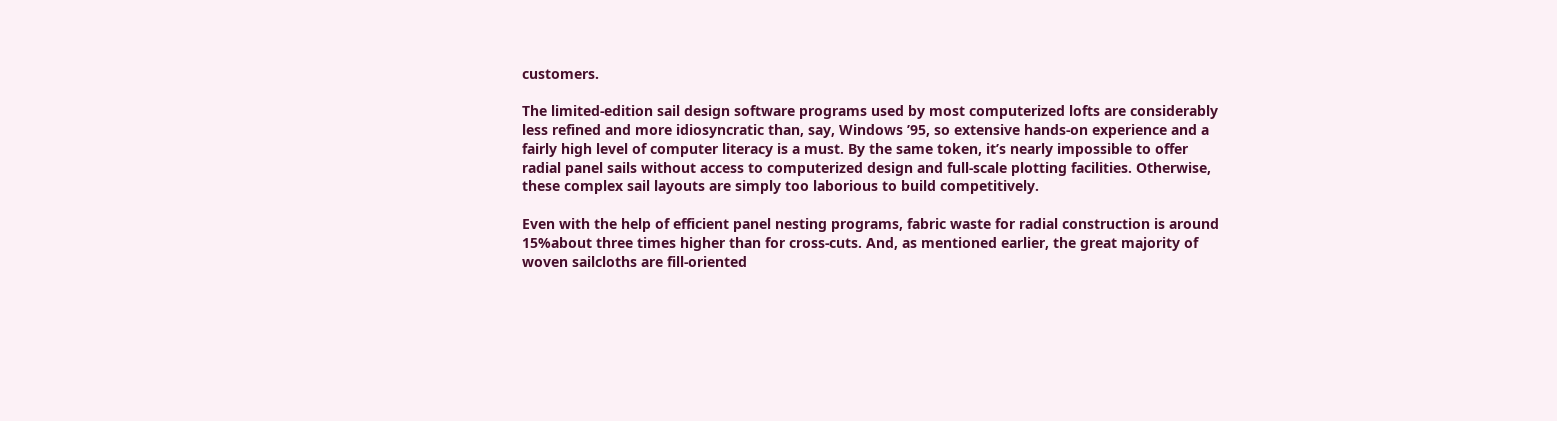customers.

The limited-edition sail design software programs used by most computerized lofts are considerably less refined and more idiosyncratic than, say, Windows ’95, so extensive hands-on experience and a fairly high level of computer literacy is a must. By the same token, it’s nearly impossible to offer radial panel sails without access to computerized design and full-scale plotting facilities. Otherwise, these complex sail layouts are simply too laborious to build competitively.

Even with the help of efficient panel nesting programs, fabric waste for radial construction is around 15%about three times higher than for cross-cuts. And, as mentioned earlier, the great majority of woven sailcloths are fill-oriented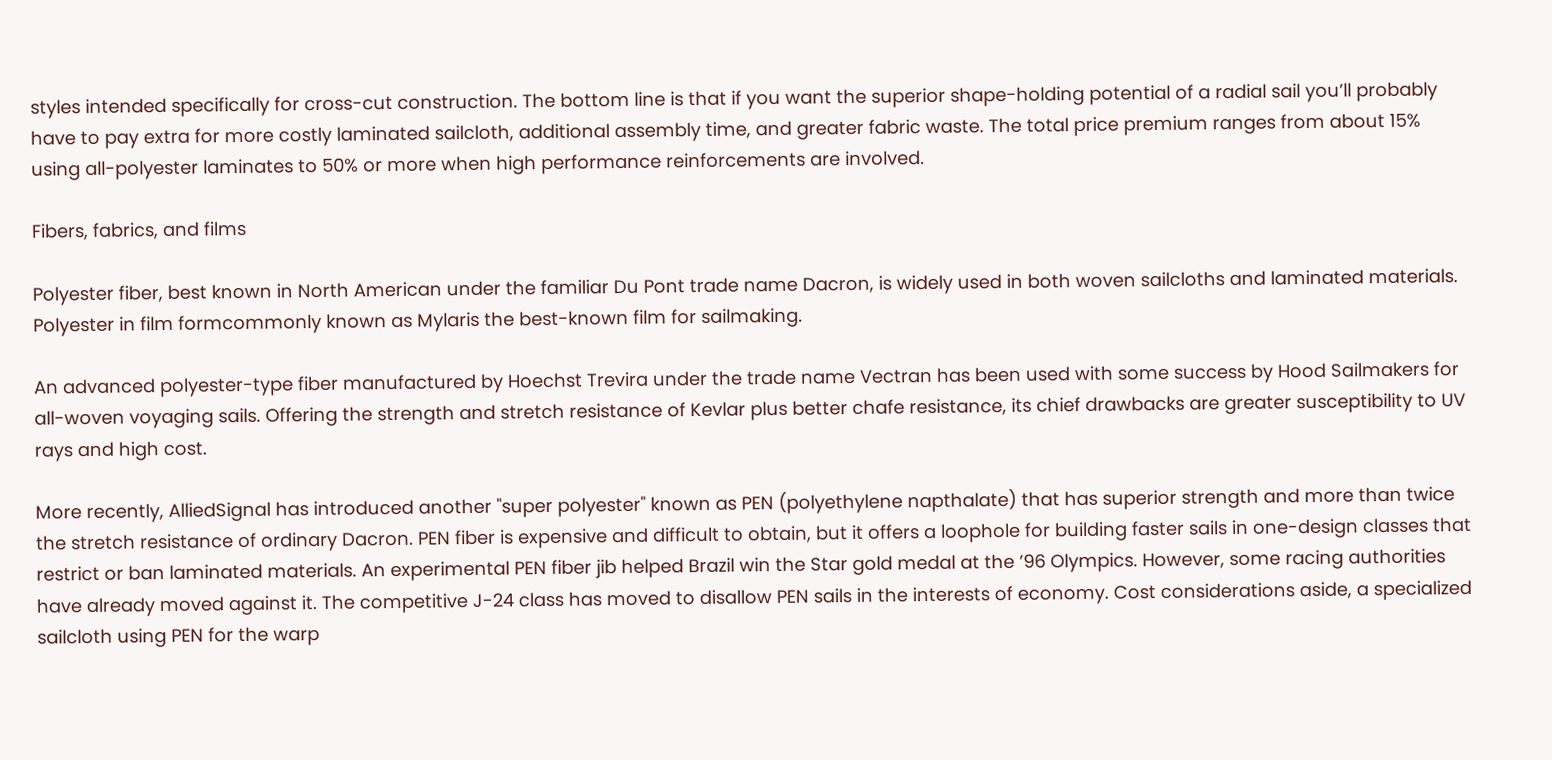styles intended specifically for cross-cut construction. The bottom line is that if you want the superior shape-holding potential of a radial sail you’ll probably have to pay extra for more costly laminated sailcloth, additional assembly time, and greater fabric waste. The total price premium ranges from about 15% using all-polyester laminates to 50% or more when high performance reinforcements are involved.

Fibers, fabrics, and films

Polyester fiber, best known in North American under the familiar Du Pont trade name Dacron, is widely used in both woven sailcloths and laminated materials. Polyester in film formcommonly known as Mylaris the best-known film for sailmaking.

An advanced polyester-type fiber manufactured by Hoechst Trevira under the trade name Vectran has been used with some success by Hood Sailmakers for all-woven voyaging sails. Offering the strength and stretch resistance of Kevlar plus better chafe resistance, its chief drawbacks are greater susceptibility to UV rays and high cost.

More recently, AlliedSignal has introduced another "super polyester" known as PEN (polyethylene napthalate) that has superior strength and more than twice the stretch resistance of ordinary Dacron. PEN fiber is expensive and difficult to obtain, but it offers a loophole for building faster sails in one-design classes that restrict or ban laminated materials. An experimental PEN fiber jib helped Brazil win the Star gold medal at the ’96 Olympics. However, some racing authorities have already moved against it. The competitive J-24 class has moved to disallow PEN sails in the interests of economy. Cost considerations aside, a specialized sailcloth using PEN for the warp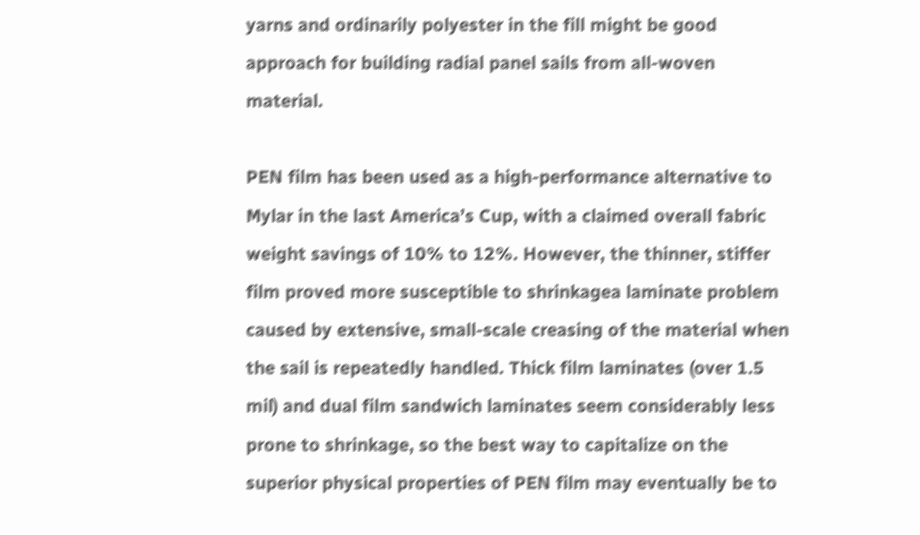yarns and ordinarily polyester in the fill might be good approach for building radial panel sails from all-woven material.

PEN film has been used as a high-performance alternative to Mylar in the last America’s Cup, with a claimed overall fabric weight savings of 10% to 12%. However, the thinner, stiffer film proved more susceptible to shrinkagea laminate problem caused by extensive, small-scale creasing of the material when the sail is repeatedly handled. Thick film laminates (over 1.5 mil) and dual film sandwich laminates seem considerably less prone to shrinkage, so the best way to capitalize on the superior physical properties of PEN film may eventually be to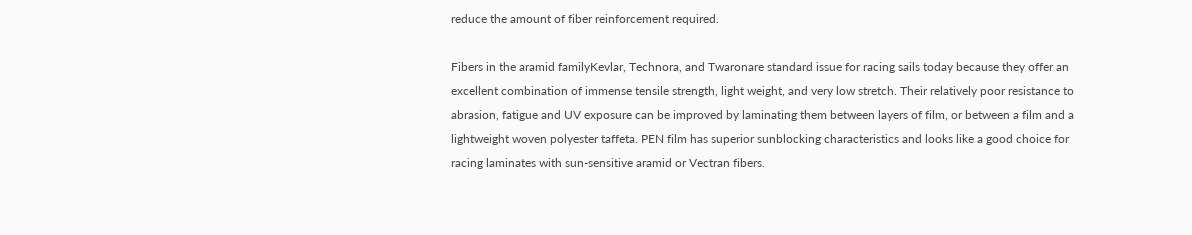reduce the amount of fiber reinforcement required.

Fibers in the aramid familyKevlar, Technora, and Twaronare standard issue for racing sails today because they offer an excellent combination of immense tensile strength, light weight, and very low stretch. Their relatively poor resistance to abrasion, fatigue and UV exposure can be improved by laminating them between layers of film, or between a film and a lightweight woven polyester taffeta. PEN film has superior sunblocking characteristics and looks like a good choice for racing laminates with sun-sensitive aramid or Vectran fibers.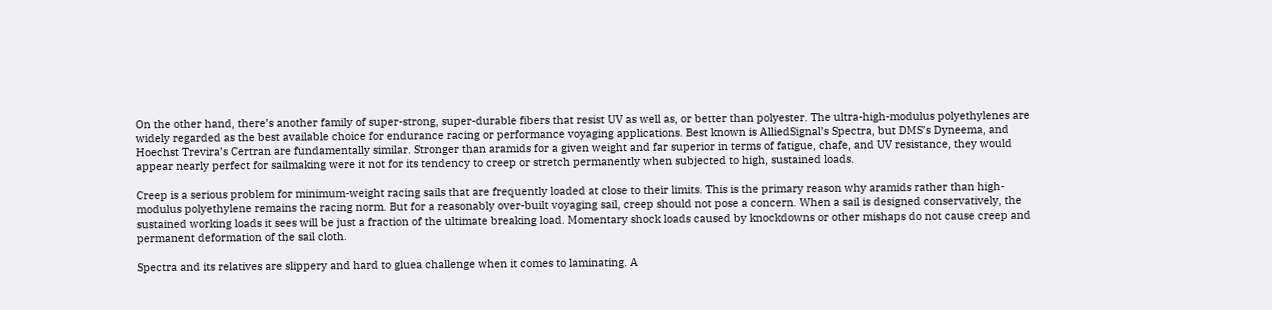On the other hand, there’s another family of super-strong, super-durable fibers that resist UV as well as, or better than polyester. The ultra-high-modulus polyethylenes are widely regarded as the best available choice for endurance racing or performance voyaging applications. Best known is AlliedSignal’s Spectra, but DMS’s Dyneema, and Hoechst Trevira’s Certran are fundamentally similar. Stronger than aramids for a given weight and far superior in terms of fatigue, chafe, and UV resistance, they would appear nearly perfect for sailmaking were it not for its tendency to creep or stretch permanently when subjected to high, sustained loads.

Creep is a serious problem for minimum-weight racing sails that are frequently loaded at close to their limits. This is the primary reason why aramids rather than high-modulus polyethylene remains the racing norm. But for a reasonably over-built voyaging sail, creep should not pose a concern. When a sail is designed conservatively, the sustained working loads it sees will be just a fraction of the ultimate breaking load. Momentary shock loads caused by knockdowns or other mishaps do not cause creep and permanent deformation of the sail cloth.

Spectra and its relatives are slippery and hard to gluea challenge when it comes to laminating. A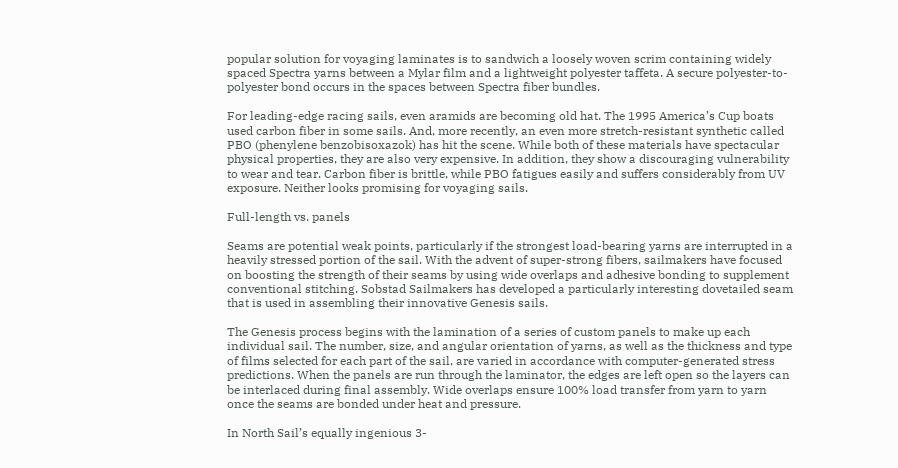popular solution for voyaging laminates is to sandwich a loosely woven scrim containing widely spaced Spectra yarns between a Mylar film and a lightweight polyester taffeta. A secure polyester-to-polyester bond occurs in the spaces between Spectra fiber bundles.

For leading-edge racing sails, even aramids are becoming old hat. The 1995 America’s Cup boats used carbon fiber in some sails. And, more recently, an even more stretch-resistant synthetic called PBO (phenylene benzobisoxazok) has hit the scene. While both of these materials have spectacular physical properties, they are also very expensive. In addition, they show a discouraging vulnerability to wear and tear. Carbon fiber is brittle, while PBO fatigues easily and suffers considerably from UV exposure. Neither looks promising for voyaging sails.

Full-length vs. panels

Seams are potential weak points, particularly if the strongest load-bearing yarns are interrupted in a heavily stressed portion of the sail. With the advent of super-strong fibers, sailmakers have focused on boosting the strength of their seams by using wide overlaps and adhesive bonding to supplement conventional stitching. Sobstad Sailmakers has developed a particularly interesting dovetailed seam that is used in assembling their innovative Genesis sails.

The Genesis process begins with the lamination of a series of custom panels to make up each individual sail. The number, size, and angular orientation of yarns, as well as the thickness and type of films selected for each part of the sail, are varied in accordance with computer-generated stress predictions. When the panels are run through the laminator, the edges are left open so the layers can be interlaced during final assembly. Wide overlaps ensure 100% load transfer from yarn to yarn once the seams are bonded under heat and pressure.

In North Sail’s equally ingenious 3-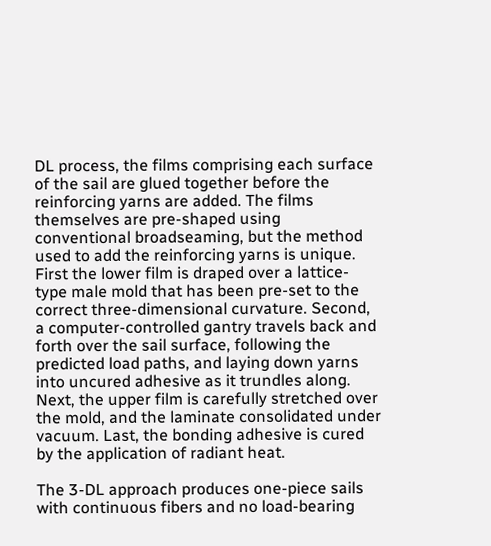DL process, the films comprising each surface of the sail are glued together before the reinforcing yarns are added. The films themselves are pre-shaped using conventional broadseaming, but the method used to add the reinforcing yarns is unique. First the lower film is draped over a lattice-type male mold that has been pre-set to the correct three-dimensional curvature. Second, a computer-controlled gantry travels back and forth over the sail surface, following the predicted load paths, and laying down yarns into uncured adhesive as it trundles along. Next, the upper film is carefully stretched over the mold, and the laminate consolidated under vacuum. Last, the bonding adhesive is cured by the application of radiant heat.

The 3-DL approach produces one-piece sails with continuous fibers and no load-bearing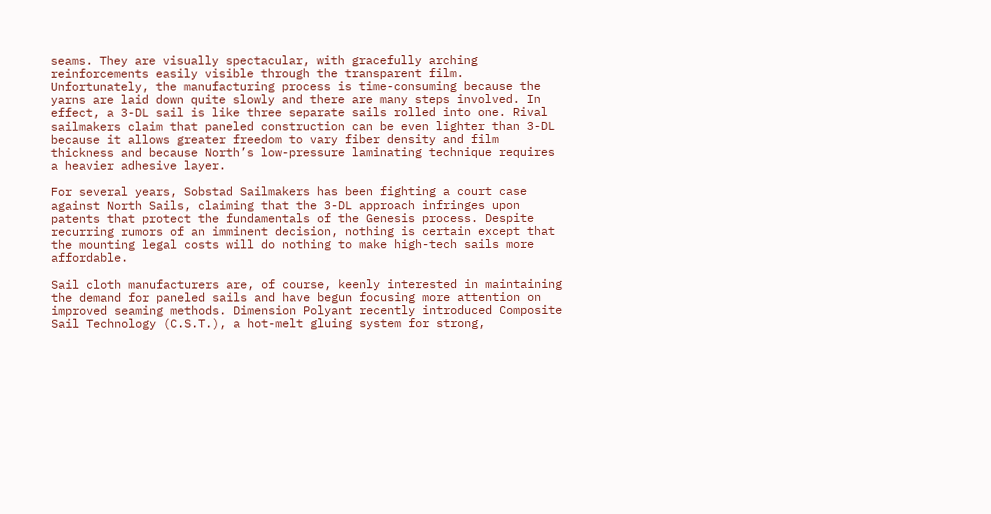seams. They are visually spectacular, with gracefully arching reinforcements easily visible through the transparent film. Unfortunately, the manufacturing process is time-consuming because the yarns are laid down quite slowly and there are many steps involved. In effect, a 3-DL sail is like three separate sails rolled into one. Rival sailmakers claim that paneled construction can be even lighter than 3-DL because it allows greater freedom to vary fiber density and film thickness and because North’s low-pressure laminating technique requires a heavier adhesive layer.

For several years, Sobstad Sailmakers has been fighting a court case against North Sails, claiming that the 3-DL approach infringes upon patents that protect the fundamentals of the Genesis process. Despite recurring rumors of an imminent decision, nothing is certain except that the mounting legal costs will do nothing to make high-tech sails more affordable.

Sail cloth manufacturers are, of course, keenly interested in maintaining the demand for paneled sails and have begun focusing more attention on improved seaming methods. Dimension Polyant recently introduced Composite Sail Technology (C.S.T.), a hot-melt gluing system for strong,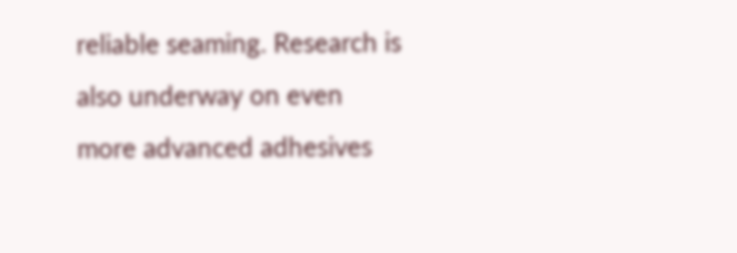reliable seaming. Research is also underway on even more advanced adhesives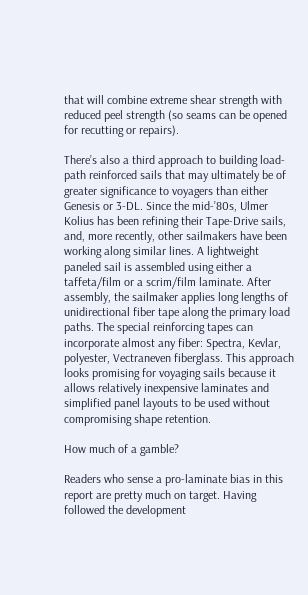that will combine extreme shear strength with reduced peel strength (so seams can be opened for recutting or repairs).

There’s also a third approach to building load-path reinforced sails that may ultimately be of greater significance to voyagers than either Genesis or 3-DL. Since the mid-’80s, Ulmer Kolius has been refining their Tape-Drive sails, and, more recently, other sailmakers have been working along similar lines. A lightweight paneled sail is assembled using either a taffeta/film or a scrim/film laminate. After assembly, the sailmaker applies long lengths of unidirectional fiber tape along the primary load paths. The special reinforcing tapes can incorporate almost any fiber: Spectra, Kevlar, polyester, Vectraneven fiberglass. This approach looks promising for voyaging sails because it allows relatively inexpensive laminates and simplified panel layouts to be used without compromising shape retention.

How much of a gamble?

Readers who sense a pro-laminate bias in this report are pretty much on target. Having followed the development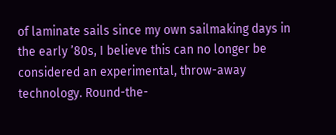of laminate sails since my own sailmaking days in the early ’80s, I believe this can no longer be considered an experimental, throw-away technology. Round-the-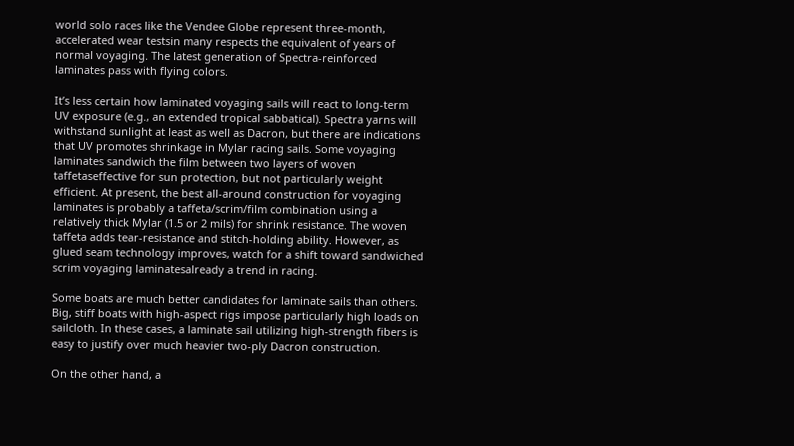world solo races like the Vendee Globe represent three-month, accelerated wear testsin many respects the equivalent of years of normal voyaging. The latest generation of Spectra-reinforced laminates pass with flying colors.

It’s less certain how laminated voyaging sails will react to long-term UV exposure (e.g., an extended tropical sabbatical). Spectra yarns will withstand sunlight at least as well as Dacron, but there are indications that UV promotes shrinkage in Mylar racing sails. Some voyaging laminates sandwich the film between two layers of woven taffetaseffective for sun protection, but not particularly weight efficient. At present, the best all-around construction for voyaging laminates is probably a taffeta/scrim/film combination using a relatively thick Mylar (1.5 or 2 mils) for shrink resistance. The woven taffeta adds tear-resistance and stitch-holding ability. However, as glued seam technology improves, watch for a shift toward sandwiched scrim voyaging laminatesalready a trend in racing.

Some boats are much better candidates for laminate sails than others. Big, stiff boats with high-aspect rigs impose particularly high loads on sailcloth. In these cases, a laminate sail utilizing high-strength fibers is easy to justify over much heavier two-ply Dacron construction.

On the other hand, a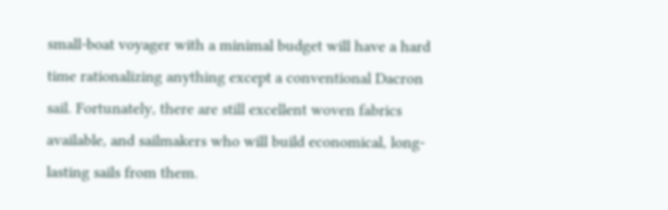small-boat voyager with a minimal budget will have a hard time rationalizing anything except a conventional Dacron sail. Fortunately, there are still excellent woven fabrics available, and sailmakers who will build economical, long-lasting sails from them.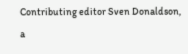Contributing editor Sven Donaldson, a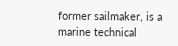former sailmaker, is a marine technical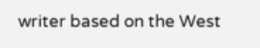writer based on the West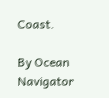Coast.

By Ocean Navigator